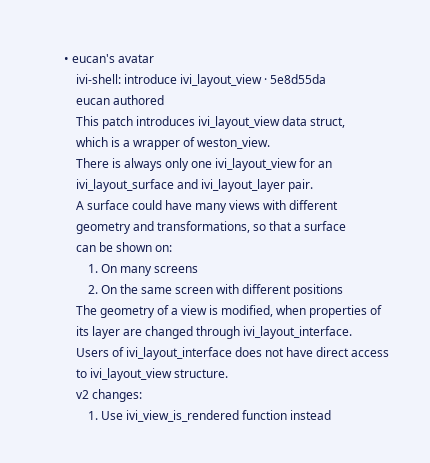• eucan's avatar
    ivi-shell: introduce ivi_layout_view · 5e8d55da
    eucan authored
    This patch introduces ivi_layout_view data struct,
    which is a wrapper of weston_view.
    There is always only one ivi_layout_view for an
    ivi_layout_surface and ivi_layout_layer pair.
    A surface could have many views with different
    geometry and transformations, so that a surface
    can be shown on:
        1. On many screens
        2. On the same screen with different positions
    The geometry of a view is modified, when properties of
    its layer are changed through ivi_layout_interface.
    Users of ivi_layout_interface does not have direct access
    to ivi_layout_view structure.
    v2 changes:
        1. Use ivi_view_is_rendered function instead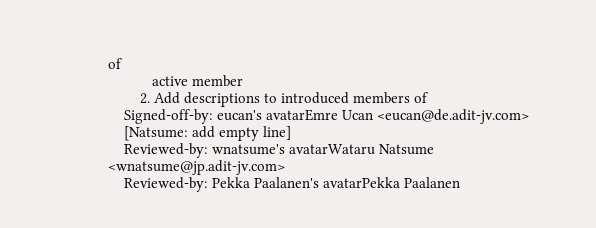of
           active member
        2. Add descriptions to introduced members of
    Signed-off-by: eucan's avatarEmre Ucan <eucan@de.adit-jv.com>
    [Natsume: add empty line]
    Reviewed-by: wnatsume's avatarWataru Natsume <wnatsume@jp.adit-jv.com>
    Reviewed-by: Pekka Paalanen's avatarPekka Paalanen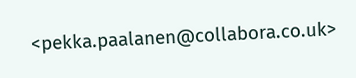<pekka.paalanen@collabora.co.uk>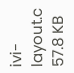ivi-layout.c 57.8 KB